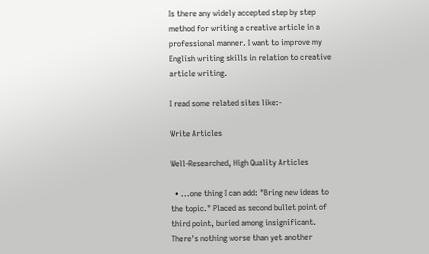Is there any widely accepted step by step method for writing a creative article in a professional manner. I want to improve my English writing skills in relation to creative article writing.

I read some related sites like:-

Write Articles

Well-Researched, High Quality Articles

  • ...one thing I can add: "Bring new ideas to the topic." Placed as second bullet point of third point, buried among insignificant. There's nothing worse than yet another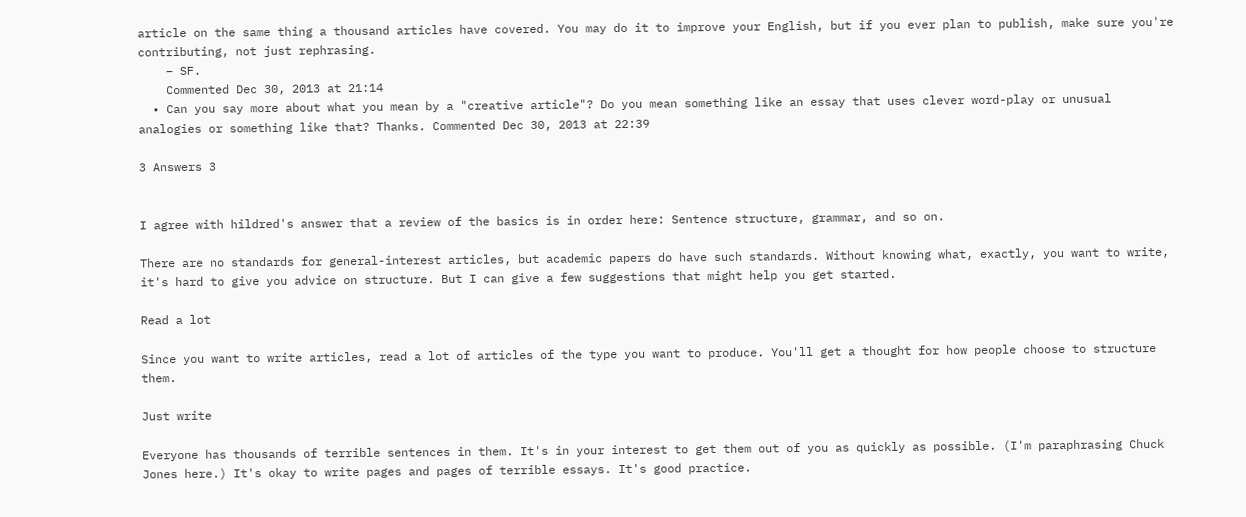article on the same thing a thousand articles have covered. You may do it to improve your English, but if you ever plan to publish, make sure you're contributing, not just rephrasing.
    – SF.
    Commented Dec 30, 2013 at 21:14
  • Can you say more about what you mean by a "creative article"? Do you mean something like an essay that uses clever word-play or unusual analogies or something like that? Thanks. Commented Dec 30, 2013 at 22:39

3 Answers 3


I agree with hildred's answer that a review of the basics is in order here: Sentence structure, grammar, and so on.

There are no standards for general-interest articles, but academic papers do have such standards. Without knowing what, exactly, you want to write, it's hard to give you advice on structure. But I can give a few suggestions that might help you get started.

Read a lot

Since you want to write articles, read a lot of articles of the type you want to produce. You'll get a thought for how people choose to structure them.

Just write

Everyone has thousands of terrible sentences in them. It's in your interest to get them out of you as quickly as possible. (I'm paraphrasing Chuck Jones here.) It's okay to write pages and pages of terrible essays. It's good practice.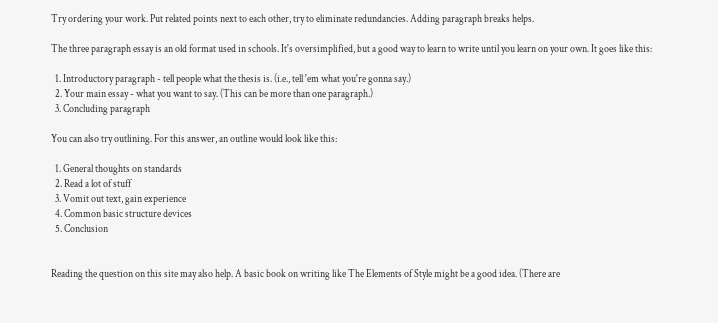Try ordering your work. Put related points next to each other, try to eliminate redundancies. Adding paragraph breaks helps.

The three paragraph essay is an old format used in schools. It's oversimplified, but a good way to learn to write until you learn on your own. It goes like this:

  1. Introductory paragraph - tell people what the thesis is. (i.e., tell 'em what you're gonna say.)
  2. Your main essay - what you want to say. (This can be more than one paragraph.)
  3. Concluding paragraph

You can also try outlining. For this answer, an outline would look like this:

  1. General thoughts on standards
  2. Read a lot of stuff
  3. Vomit out text, gain experience
  4. Common basic structure devices
  5. Conclusion


Reading the question on this site may also help. A basic book on writing like The Elements of Style might be a good idea. (There are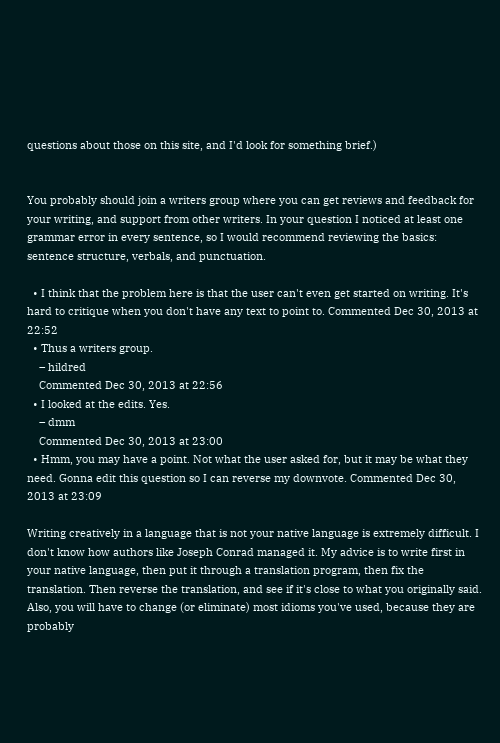questions about those on this site, and I'd look for something brief.)


You probably should join a writers group where you can get reviews and feedback for your writing, and support from other writers. In your question I noticed at least one grammar error in every sentence, so I would recommend reviewing the basics: sentence structure, verbals, and punctuation.

  • I think that the problem here is that the user can't even get started on writing. It's hard to critique when you don't have any text to point to. Commented Dec 30, 2013 at 22:52
  • Thus a writers group.
    – hildred
    Commented Dec 30, 2013 at 22:56
  • I looked at the edits. Yes.
    – dmm
    Commented Dec 30, 2013 at 23:00
  • Hmm, you may have a point. Not what the user asked for, but it may be what they need. Gonna edit this question so I can reverse my downvote. Commented Dec 30, 2013 at 23:09

Writing creatively in a language that is not your native language is extremely difficult. I don't know how authors like Joseph Conrad managed it. My advice is to write first in your native language, then put it through a translation program, then fix the translation. Then reverse the translation, and see if it's close to what you originally said. Also, you will have to change (or eliminate) most idioms you've used, because they are probably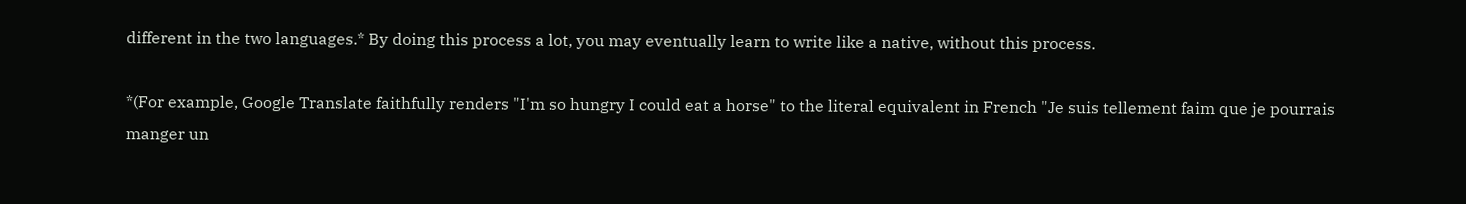different in the two languages.* By doing this process a lot, you may eventually learn to write like a native, without this process.

*(For example, Google Translate faithfully renders "I'm so hungry I could eat a horse" to the literal equivalent in French "Je suis tellement faim que je pourrais manger un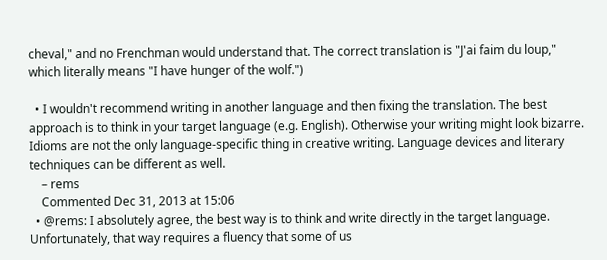cheval," and no Frenchman would understand that. The correct translation is "J'ai faim du loup," which literally means "I have hunger of the wolf.")

  • I wouldn't recommend writing in another language and then fixing the translation. The best approach is to think in your target language (e.g. English). Otherwise your writing might look bizarre. Idioms are not the only language-specific thing in creative writing. Language devices and literary techniques can be different as well.
    – rems
    Commented Dec 31, 2013 at 15:06
  • @rems: I absolutely agree, the best way is to think and write directly in the target language. Unfortunately, that way requires a fluency that some of us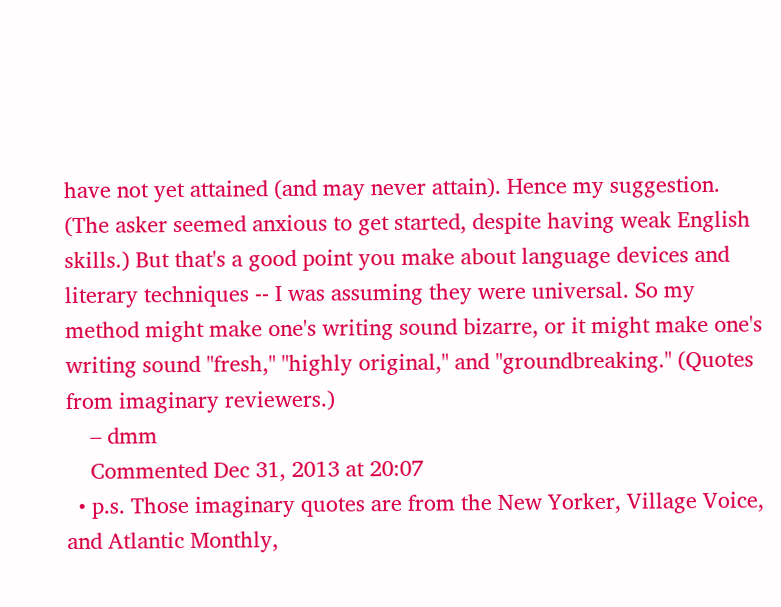have not yet attained (and may never attain). Hence my suggestion. (The asker seemed anxious to get started, despite having weak English skills.) But that's a good point you make about language devices and literary techniques -- I was assuming they were universal. So my method might make one's writing sound bizarre, or it might make one's writing sound "fresh," "highly original," and "groundbreaking." (Quotes from imaginary reviewers.)
    – dmm
    Commented Dec 31, 2013 at 20:07
  • p.s. Those imaginary quotes are from the New Yorker, Village Voice, and Atlantic Monthly,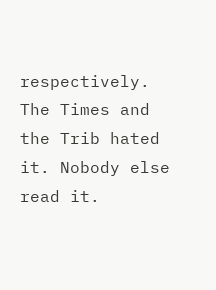respectively. The Times and the Trib hated it. Nobody else read it.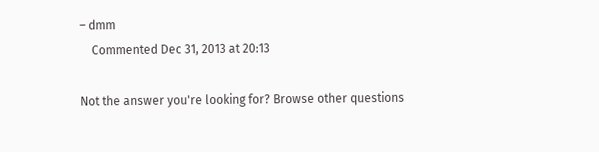– dmm
    Commented Dec 31, 2013 at 20:13

Not the answer you're looking for? Browse other questions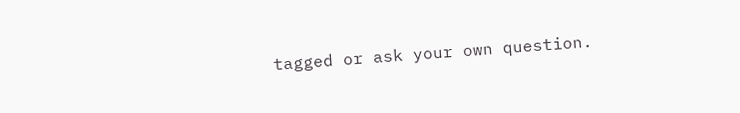tagged or ask your own question.